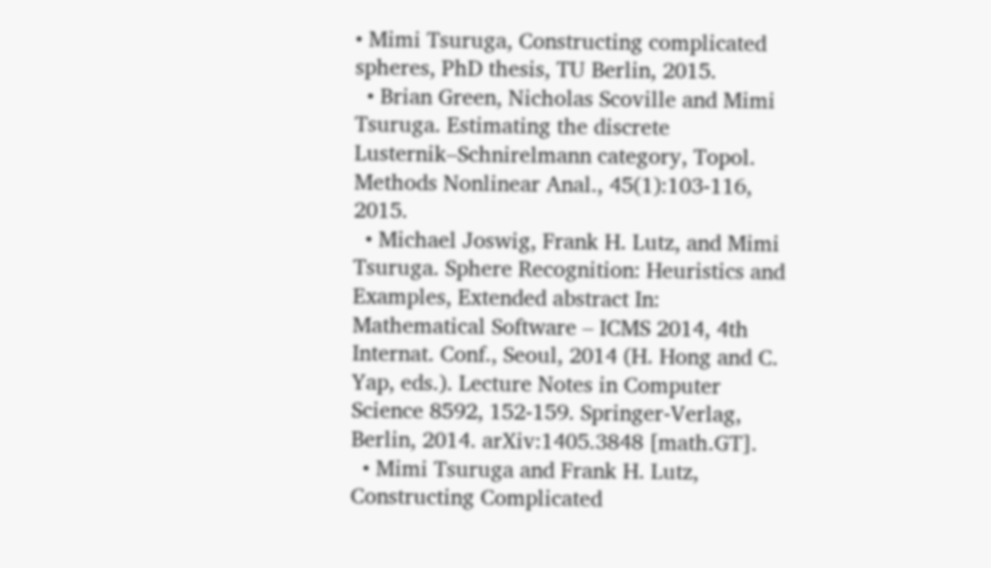• Mimi Tsuruga, Constructing complicated spheres, PhD thesis, TU Berlin, 2015.
  • Brian Green, Nicholas Scoville and Mimi Tsuruga. Estimating the discrete Lusternik–Schnirelmann category, Topol. Methods Nonlinear Anal., 45(1):103-116, 2015.
  • Michael Joswig, Frank H. Lutz, and Mimi Tsuruga. Sphere Recognition: Heuristics and Examples, Extended abstract In: Mathematical Software – ICMS 2014, 4th Internat. Conf., Seoul, 2014 (H. Hong and C. Yap, eds.). Lecture Notes in Computer Science 8592, 152-159. Springer-Verlag, Berlin, 2014. arXiv:1405.3848 [math.GT].
  • Mimi Tsuruga and Frank H. Lutz, Constructing Complicated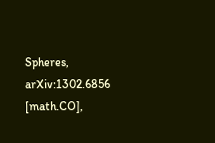Spheres, arXiv:1302.6856 [math.CO],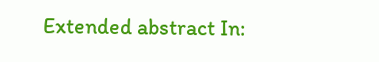Extended abstract In: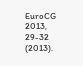EuroCG 2013, 29-32 (2013).